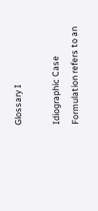Glossary I

Idiographic Case Formulation refers to an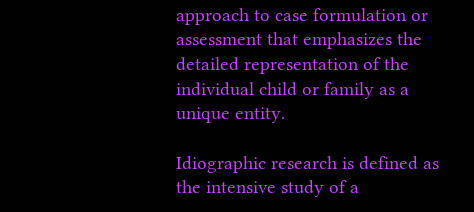approach to case formulation or assessment that emphasizes the detailed representation of the individual child or family as a unique entity.

Idiographic research is defined as the intensive study of a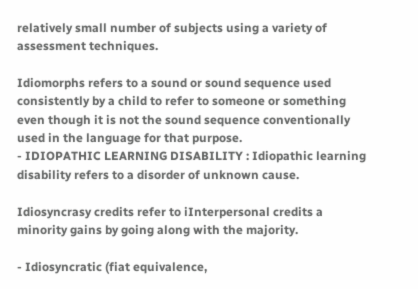relatively small number of subjects using a variety of assessment techniques.

Idiomorphs refers to a sound or sound sequence used consistently by a child to refer to someone or something even though it is not the sound sequence conventionally used in the language for that purpose.
- IDIOPATHIC LEARNING DISABILITY : Idiopathic learning disability refers to a disorder of unknown cause.

Idiosyncrasy credits refer to iInterpersonal credits a minority gains by going along with the majority.

- Idiosyncratic (fiat equivalence,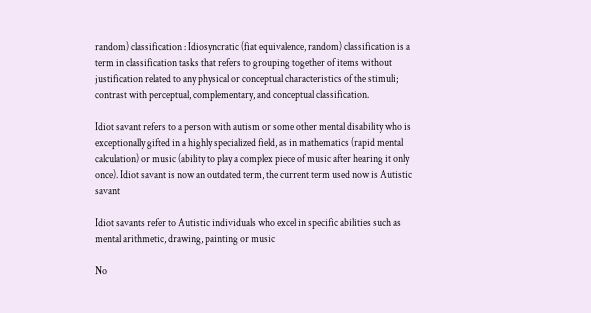random) classification : Idiosyncratic (fiat equivalence, random) classification is a term in classification tasks that refers to grouping together of items without justification related to any physical or conceptual characteristics of the stimuli; contrast with perceptual, complementary, and conceptual classification.

Idiot savant refers to a person with autism or some other mental disability who is exceptionally gifted in a highly specialized field, as in mathematics (rapid mental calculation) or music (ability to play a complex piece of music after hearing it only once). Idiot savant is now an outdated term, the current term used now is Autistic savant

Idiot savants refer to Autistic individuals who excel in specific abilities such as mental arithmetic, drawing, painting or music

No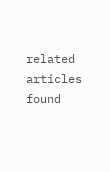related articles found